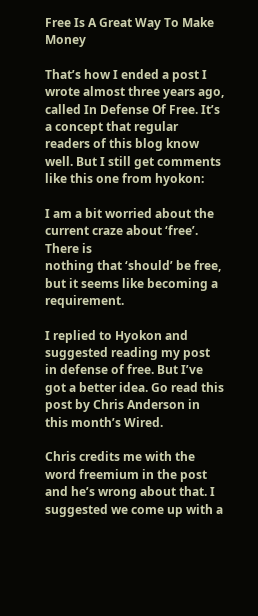Free Is A Great Way To Make Money

That’s how I ended a post I wrote almost three years ago, called In Defense Of Free. It’s a concept that regular readers of this blog know well. But I still get comments like this one from hyokon:

I am a bit worried about the current craze about ‘free’. There is
nothing that ‘should’ be free, but it seems like becoming a requirement.

I replied to Hyokon and suggested reading my post in defense of free. But I’ve got a better idea. Go read this post by Chris Anderson in this month’s Wired.

Chris credits me with the word freemium in the post and he’s wrong about that. I suggested we come up with a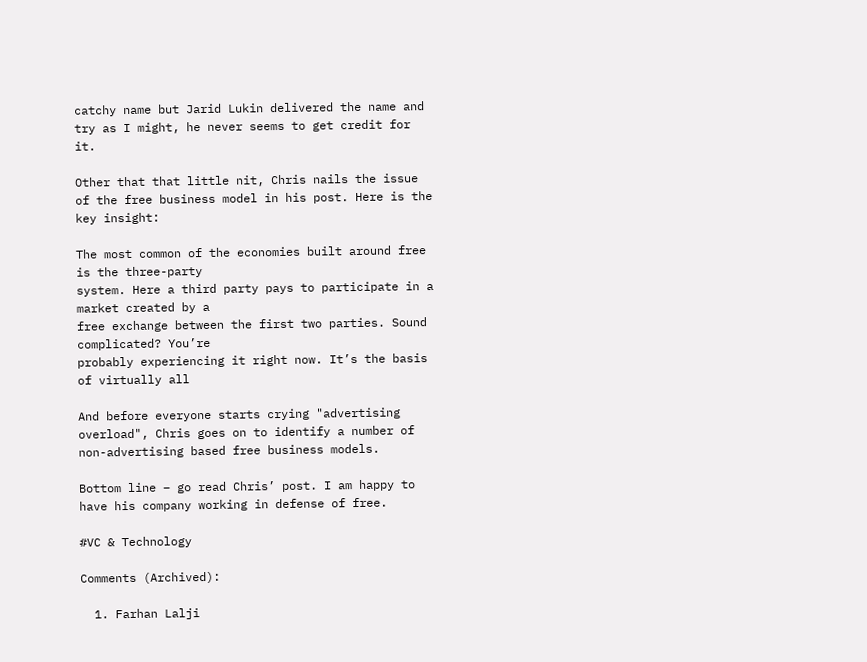catchy name but Jarid Lukin delivered the name and try as I might, he never seems to get credit for it.

Other that that little nit, Chris nails the issue of the free business model in his post. Here is the key insight:

The most common of the economies built around free is the three-party
system. Here a third party pays to participate in a market created by a
free exchange between the first two parties. Sound complicated? You’re
probably experiencing it right now. It’s the basis of virtually all

And before everyone starts crying "advertising overload", Chris goes on to identify a number of non-advertising based free business models.

Bottom line – go read Chris’ post. I am happy to have his company working in defense of free.

#VC & Technology

Comments (Archived):

  1. Farhan Lalji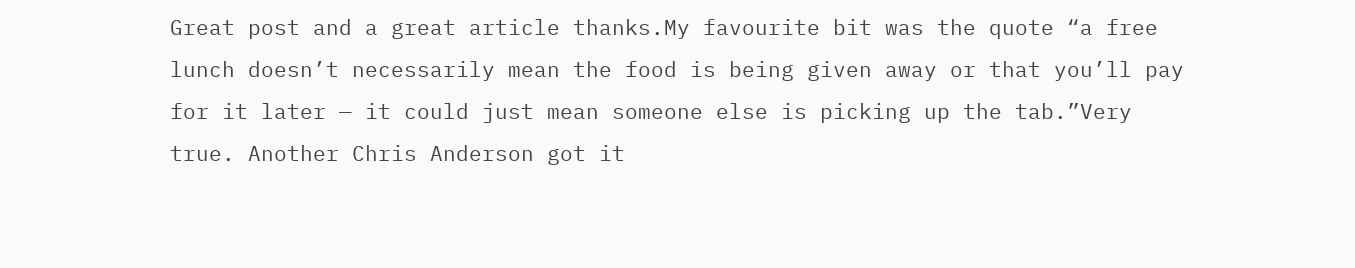Great post and a great article thanks.My favourite bit was the quote “a free lunch doesn’t necessarily mean the food is being given away or that you’ll pay for it later — it could just mean someone else is picking up the tab.”Very true. Another Chris Anderson got it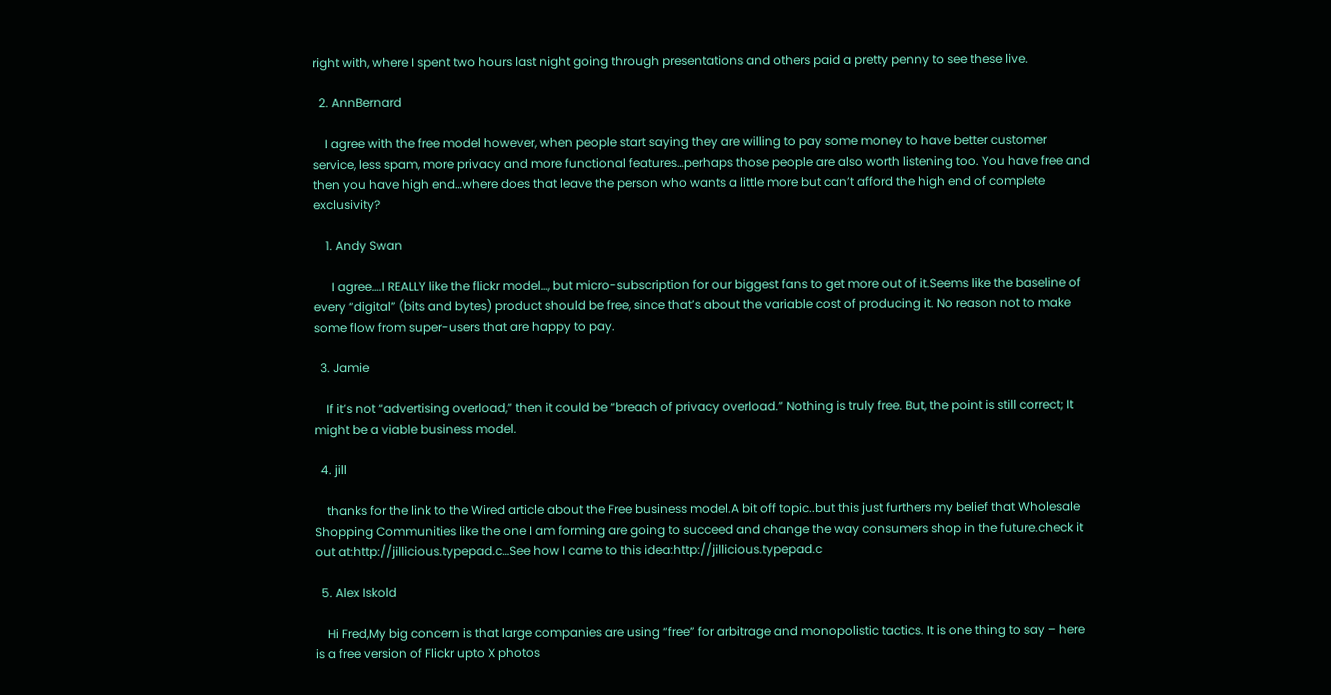right with, where I spent two hours last night going through presentations and others paid a pretty penny to see these live.

  2. AnnBernard

    I agree with the free model however, when people start saying they are willing to pay some money to have better customer service, less spam, more privacy and more functional features…perhaps those people are also worth listening too. You have free and then you have high end…where does that leave the person who wants a little more but can’t afford the high end of complete exclusivity?

    1. Andy Swan

      I agree….I REALLY like the flickr model…, but micro-subscription for our biggest fans to get more out of it.Seems like the baseline of every “digital” (bits and bytes) product should be free, since that’s about the variable cost of producing it. No reason not to make some flow from super-users that are happy to pay.

  3. Jamie

    If it’s not “advertising overload,” then it could be “breach of privacy overload.” Nothing is truly free. But, the point is still correct; It might be a viable business model.

  4. jill

    thanks for the link to the Wired article about the Free business model.A bit off topic..but this just furthers my belief that Wholesale Shopping Communities like the one I am forming are going to succeed and change the way consumers shop in the future.check it out at:http://jillicious.typepad.c…See how I came to this idea:http://jillicious.typepad.c

  5. Alex Iskold

    Hi Fred,My big concern is that large companies are using “free” for arbitrage and monopolistic tactics. It is one thing to say – here is a free version of Flickr upto X photos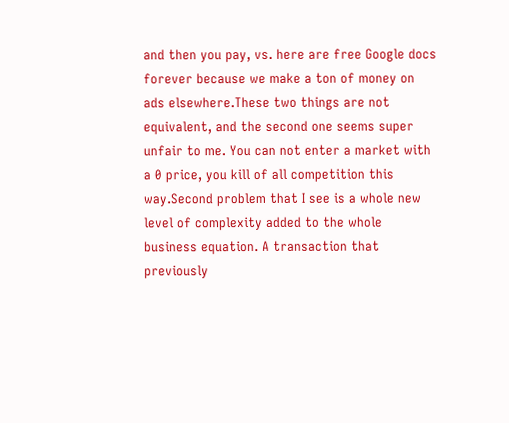and then you pay, vs. here are free Google docs forever because we make a ton of money on ads elsewhere.These two things are not equivalent, and the second one seems super unfair to me. You can not enter a market with a 0 price, you kill of all competition this way.Second problem that I see is a whole new level of complexity added to the whole business equation. A transaction that previously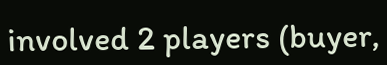involved 2 players (buyer,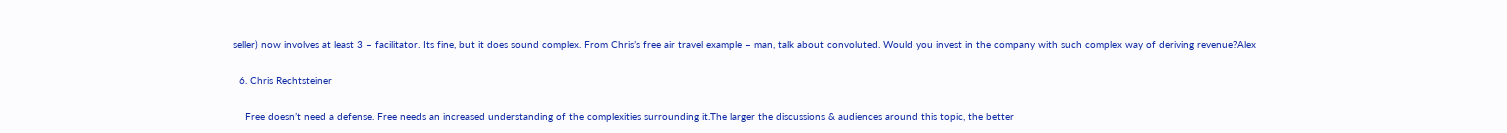seller) now involves at least 3 – facilitator. Its fine, but it does sound complex. From Chris’s free air travel example – man, talk about convoluted. Would you invest in the company with such complex way of deriving revenue?Alex

  6. Chris Rechtsteiner

    Free doesn’t need a defense. Free needs an increased understanding of the complexities surrounding it.The larger the discussions & audiences around this topic, the better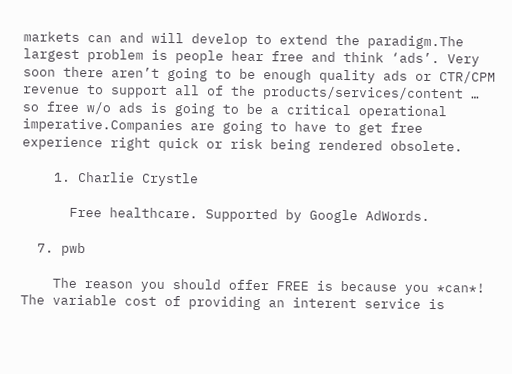markets can and will develop to extend the paradigm.The largest problem is people hear free and think ‘ads’. Very soon there aren’t going to be enough quality ads or CTR/CPM revenue to support all of the products/services/content … so free w/o ads is going to be a critical operational imperative.Companies are going to have to get free experience right quick or risk being rendered obsolete.

    1. Charlie Crystle

      Free healthcare. Supported by Google AdWords.

  7. pwb

    The reason you should offer FREE is because you *can*! The variable cost of providing an interent service is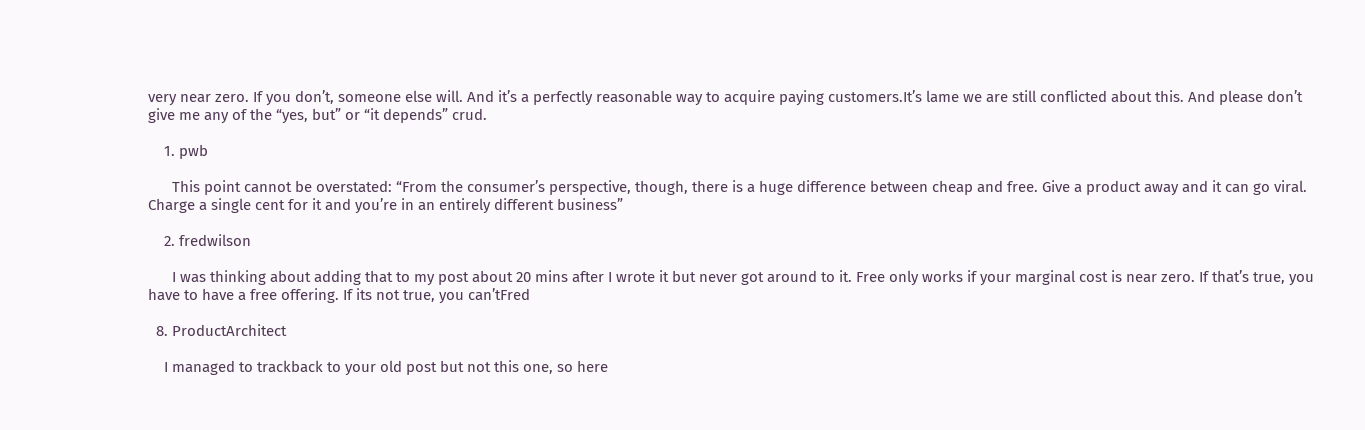very near zero. If you don’t, someone else will. And it’s a perfectly reasonable way to acquire paying customers.It’s lame we are still conflicted about this. And please don’t give me any of the “yes, but” or “it depends” crud.

    1. pwb

      This point cannot be overstated: “From the consumer’s perspective, though, there is a huge difference between cheap and free. Give a product away and it can go viral. Charge a single cent for it and you’re in an entirely different business”

    2. fredwilson

      I was thinking about adding that to my post about 20 mins after I wrote it but never got around to it. Free only works if your marginal cost is near zero. If that’s true, you have to have a free offering. If its not true, you can’tFred

  8. ProductArchitect

    I managed to trackback to your old post but not this one, so here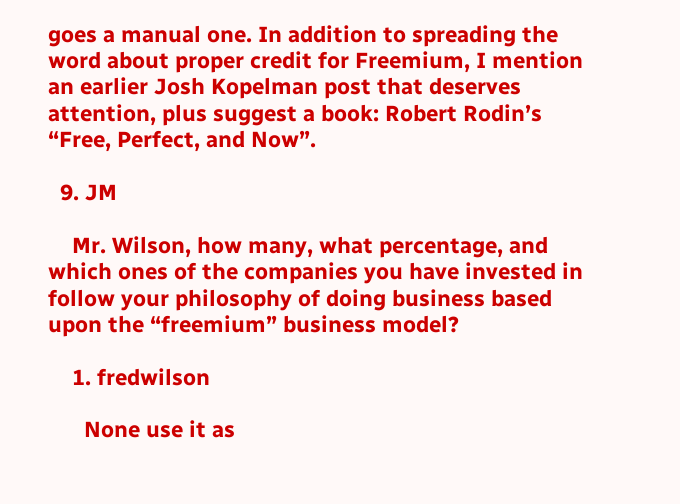goes a manual one. In addition to spreading the word about proper credit for Freemium, I mention an earlier Josh Kopelman post that deserves attention, plus suggest a book: Robert Rodin’s “Free, Perfect, and Now”.

  9. JM

    Mr. Wilson, how many, what percentage, and which ones of the companies you have invested in follow your philosophy of doing business based upon the “freemium” business model?

    1. fredwilson

      None use it as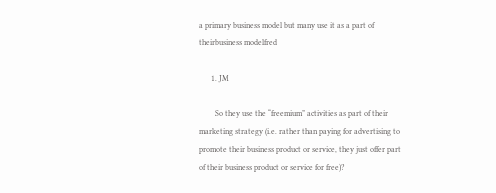a primary business model but many use it as a part of theirbusiness modelfred

      1. JM

        So they use the “freemium” activities as part of their marketing strategy (i.e. rather than paying for advertising to promote their business product or service, they just offer part of their business product or service for free)?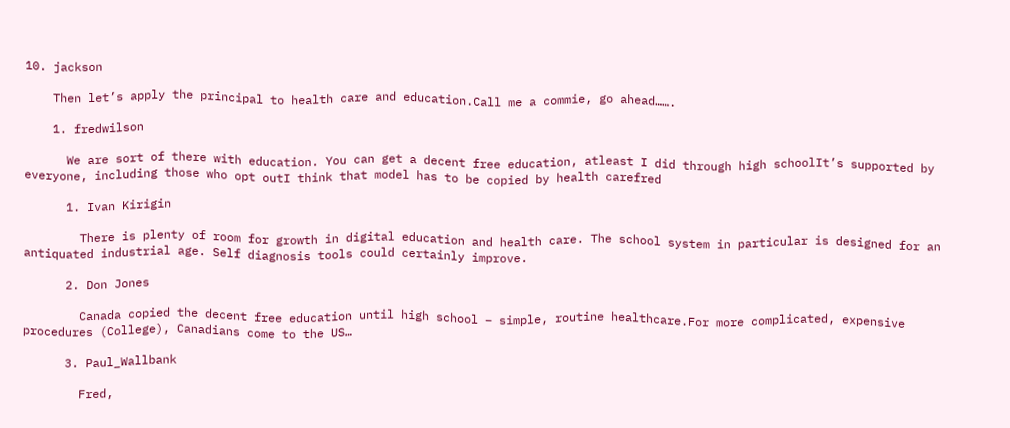10. jackson

    Then let’s apply the principal to health care and education.Call me a commie, go ahead…….

    1. fredwilson

      We are sort of there with education. You can get a decent free education, atleast I did through high schoolIt’s supported by everyone, including those who opt outI think that model has to be copied by health carefred

      1. Ivan Kirigin

        There is plenty of room for growth in digital education and health care. The school system in particular is designed for an antiquated industrial age. Self diagnosis tools could certainly improve.

      2. Don Jones

        Canada copied the decent free education until high school – simple, routine healthcare.For more complicated, expensive procedures (College), Canadians come to the US…

      3. Paul_Wallbank

        Fred,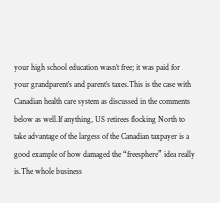your high school education wasn’t free; it was paid for your grandparent’s and parent’s taxes.This is the case with Canadian health care system as discussed in the comments below as well.If anything, US retirees flocking North to take advantage of the largess of the Canadian taxpayer is a good example of how damaged the “freesphere” idea really is.The whole business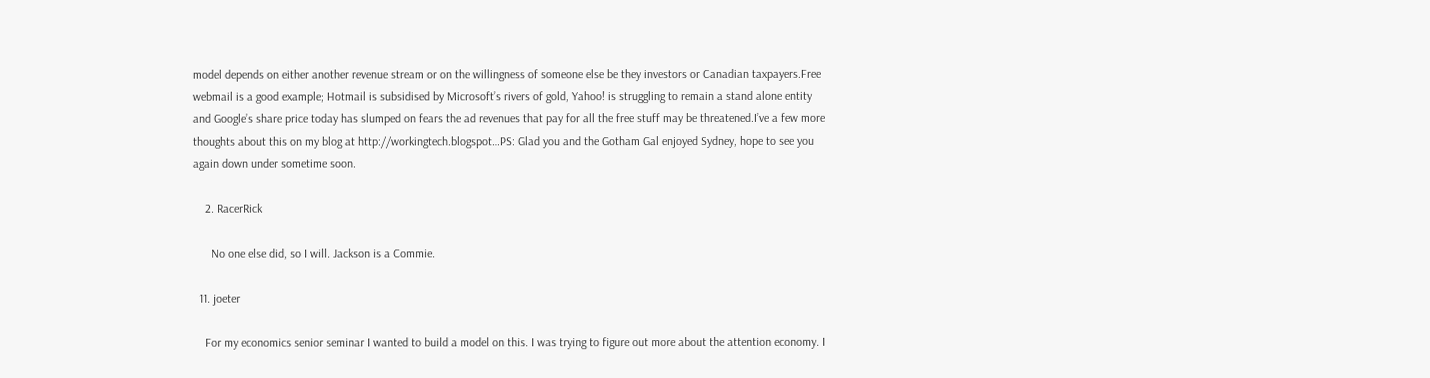model depends on either another revenue stream or on the willingness of someone else be they investors or Canadian taxpayers.Free webmail is a good example; Hotmail is subsidised by Microsoft’s rivers of gold, Yahoo! is struggling to remain a stand alone entity and Google’s share price today has slumped on fears the ad revenues that pay for all the free stuff may be threatened.I’ve a few more thoughts about this on my blog at http://workingtech.blogspot…PS: Glad you and the Gotham Gal enjoyed Sydney, hope to see you again down under sometime soon.

    2. RacerRick

      No one else did, so I will. Jackson is a Commie.

  11. joeter

    For my economics senior seminar I wanted to build a model on this. I was trying to figure out more about the attention economy. I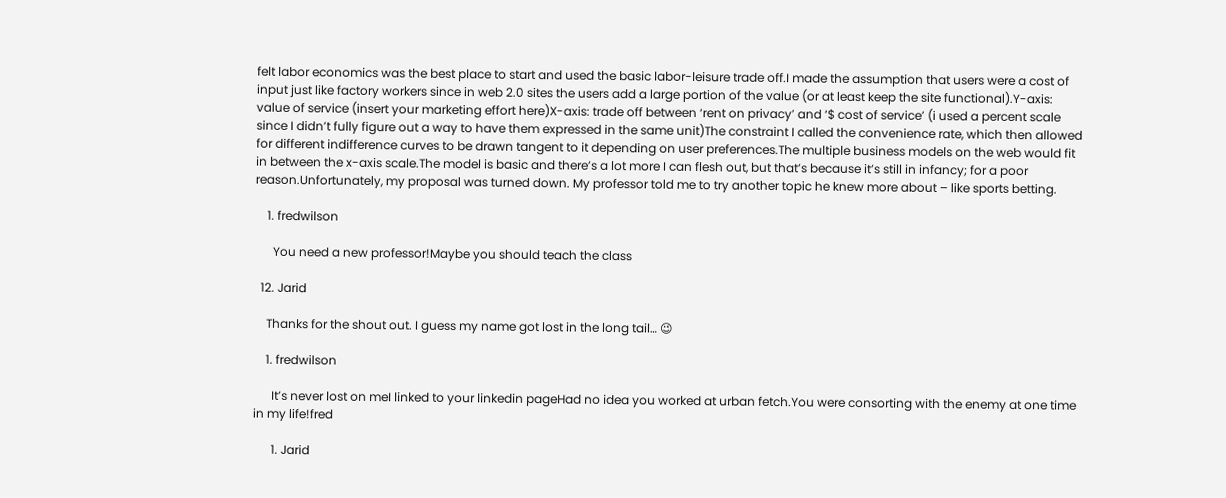felt labor economics was the best place to start and used the basic labor-leisure trade off.I made the assumption that users were a cost of input just like factory workers since in web 2.0 sites the users add a large portion of the value (or at least keep the site functional).Y-axis: value of service (insert your marketing effort here)X-axis: trade off between ‘rent on privacy’ and ‘$ cost of service’ (i used a percent scale since I didn’t fully figure out a way to have them expressed in the same unit)The constraint I called the convenience rate, which then allowed for different indifference curves to be drawn tangent to it depending on user preferences.The multiple business models on the web would fit in between the x-axis scale.The model is basic and there’s a lot more I can flesh out, but that’s because it’s still in infancy; for a poor reason.Unfortunately, my proposal was turned down. My professor told me to try another topic he knew more about – like sports betting.

    1. fredwilson

      You need a new professor!Maybe you should teach the class

  12. Jarid

    Thanks for the shout out. I guess my name got lost in the long tail… 😉

    1. fredwilson

      It’s never lost on meI linked to your linkedin pageHad no idea you worked at urban fetch.You were consorting with the enemy at one time in my life!fred

      1. Jarid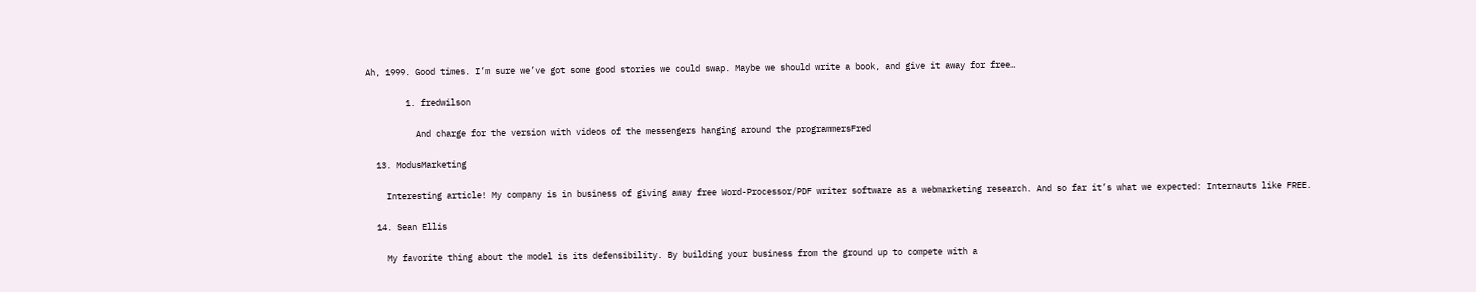Ah, 1999. Good times. I’m sure we’ve got some good stories we could swap. Maybe we should write a book, and give it away for free…

        1. fredwilson

          And charge for the version with videos of the messengers hanging around the programmersFred

  13. ModusMarketing

    Interesting article! My company is in business of giving away free Word-Processor/PDF writer software as a webmarketing research. And so far it’s what we expected: Internauts like FREE.

  14. Sean Ellis

    My favorite thing about the model is its defensibility. By building your business from the ground up to compete with a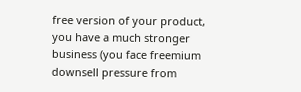free version of your product, you have a much stronger business (you face freemium downsell pressure from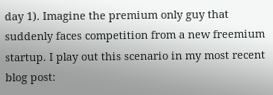day 1). Imagine the premium only guy that suddenly faces competition from a new freemium startup. I play out this scenario in my most recent blog post: